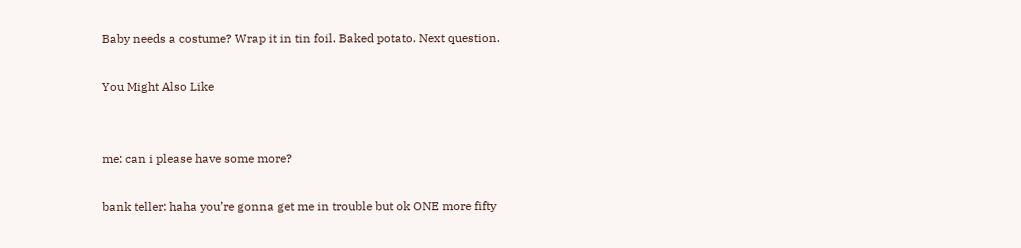Baby needs a costume? Wrap it in tin foil. Baked potato. Next question.

You Might Also Like


me: can i please have some more?

bank teller: haha you’re gonna get me in trouble but ok ONE more fifty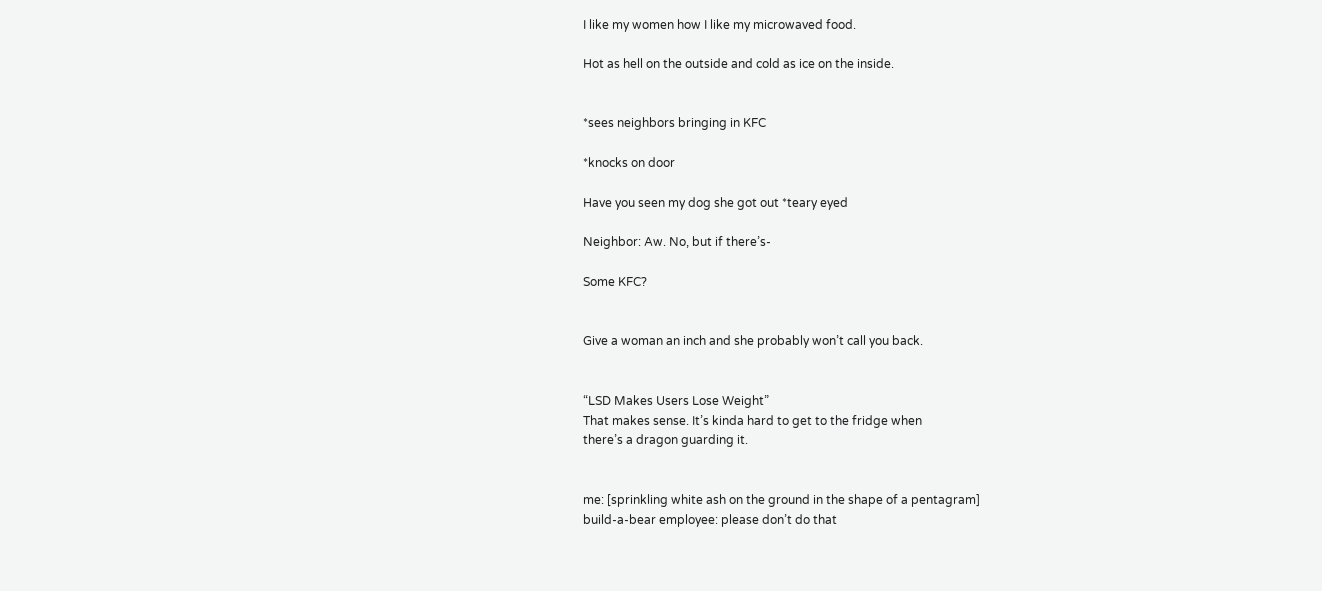I like my women how I like my microwaved food.

Hot as hell on the outside and cold as ice on the inside.


*sees neighbors bringing in KFC

*knocks on door

Have you seen my dog she got out *teary eyed

Neighbor: Aw. No, but if there’s-

Some KFC?


Give a woman an inch and she probably won’t call you back.


“LSD Makes Users Lose Weight”
That makes sense. It’s kinda hard to get to the fridge when
there’s a dragon guarding it.


me: [sprinkling white ash on the ground in the shape of a pentagram]
build-a-bear employee: please don’t do that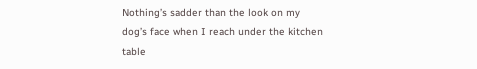Nothing’s sadder than the look on my dog’s face when I reach under the kitchen table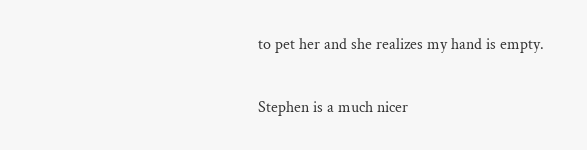to pet her and she realizes my hand is empty.


Stephen is a much nicer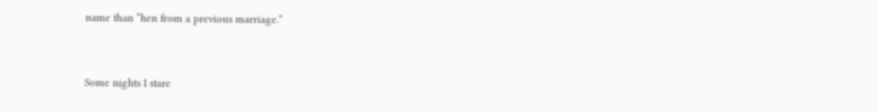name than “hen from a previous marriage.”


Some nights I stare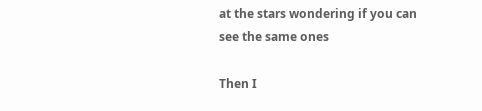at the stars wondering if you can see the same ones

Then I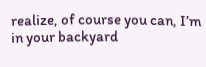realize, of course you can, I’m in your backyard